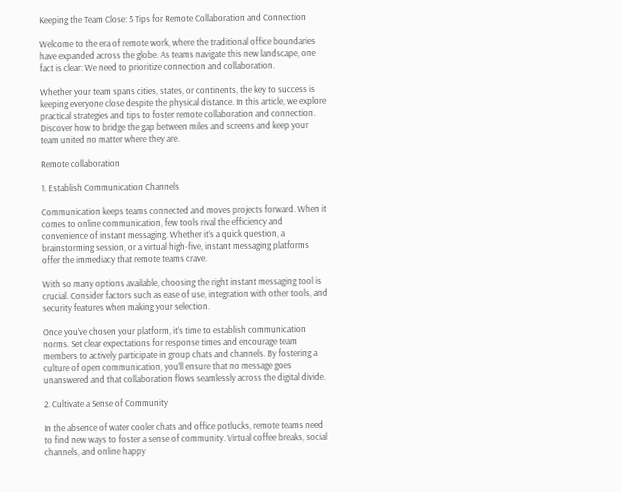Keeping the Team Close: 5 Tips for Remote Collaboration and Connection

Welcome to the era of remote work, where the traditional office boundaries have expanded across the globe. As teams navigate this new landscape, one fact is clear: We need to prioritize connection and collaboration.

Whether your team spans cities, states, or continents, the key to success is keeping everyone close despite the physical distance. In this article, we explore practical strategies and tips to foster remote collaboration and connection. Discover how to bridge the gap between miles and screens and keep your team united no matter where they are.

Remote collaboration

1. Establish Communication Channels

Communication keeps teams connected and moves projects forward. When it comes to online communication, few tools rival the efficiency and convenience of instant messaging. Whether it’s a quick question, a brainstorming session, or a virtual high-five, instant messaging platforms offer the immediacy that remote teams crave.

With so many options available, choosing the right instant messaging tool is crucial. Consider factors such as ease of use, integration with other tools, and security features when making your selection.

Once you’ve chosen your platform, it’s time to establish communication norms. Set clear expectations for response times and encourage team members to actively participate in group chats and channels. By fostering a culture of open communication, you’ll ensure that no message goes unanswered and that collaboration flows seamlessly across the digital divide.

2. Cultivate a Sense of Community

In the absence of water cooler chats and office potlucks, remote teams need to find new ways to foster a sense of community. Virtual coffee breaks, social channels, and online happy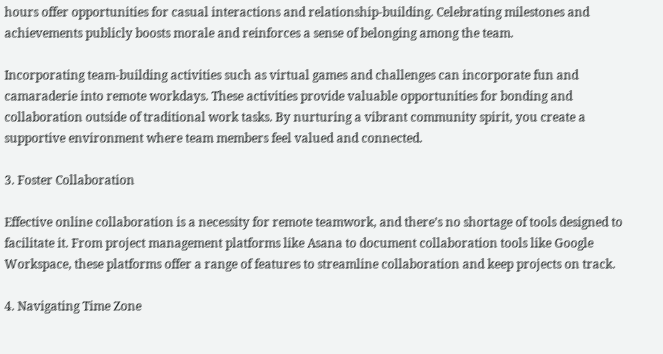hours offer opportunities for casual interactions and relationship-building. Celebrating milestones and achievements publicly boosts morale and reinforces a sense of belonging among the team.

Incorporating team-building activities such as virtual games and challenges can incorporate fun and camaraderie into remote workdays. These activities provide valuable opportunities for bonding and collaboration outside of traditional work tasks. By nurturing a vibrant community spirit, you create a supportive environment where team members feel valued and connected.

3. Foster Collaboration

Effective online collaboration is a necessity for remote teamwork, and there’s no shortage of tools designed to facilitate it. From project management platforms like Asana to document collaboration tools like Google Workspace, these platforms offer a range of features to streamline collaboration and keep projects on track.

4. Navigating Time Zone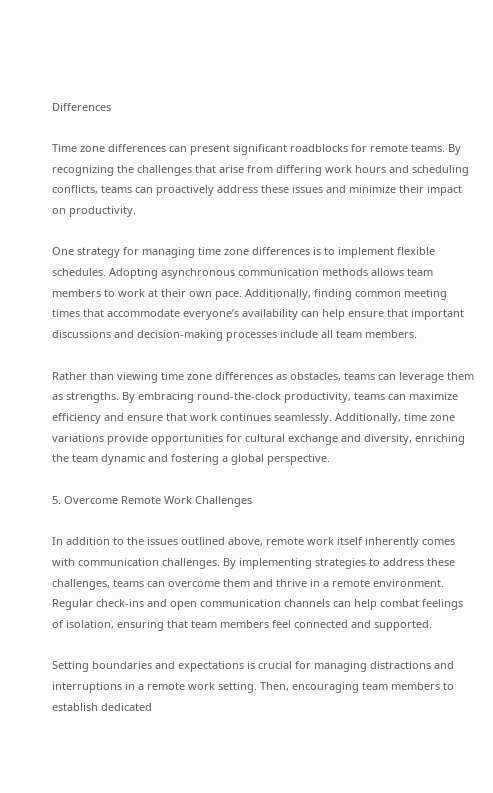Differences

Time zone differences can present significant roadblocks for remote teams. By recognizing the challenges that arise from differing work hours and scheduling conflicts, teams can proactively address these issues and minimize their impact on productivity.

One strategy for managing time zone differences is to implement flexible schedules. Adopting asynchronous communication methods allows team members to work at their own pace. Additionally, finding common meeting times that accommodate everyone’s availability can help ensure that important discussions and decision-making processes include all team members.

Rather than viewing time zone differences as obstacles, teams can leverage them as strengths. By embracing round-the-clock productivity, teams can maximize efficiency and ensure that work continues seamlessly. Additionally, time zone variations provide opportunities for cultural exchange and diversity, enriching the team dynamic and fostering a global perspective.

5. Overcome Remote Work Challenges

In addition to the issues outlined above, remote work itself inherently comes with communication challenges. By implementing strategies to address these challenges, teams can overcome them and thrive in a remote environment. Regular check-ins and open communication channels can help combat feelings of isolation, ensuring that team members feel connected and supported.

Setting boundaries and expectations is crucial for managing distractions and interruptions in a remote work setting. Then, encouraging team members to establish dedicated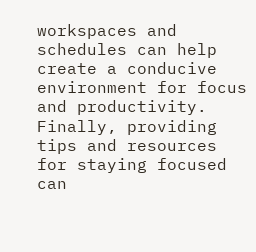workspaces and schedules can help create a conducive environment for focus and productivity. Finally, providing tips and resources for staying focused can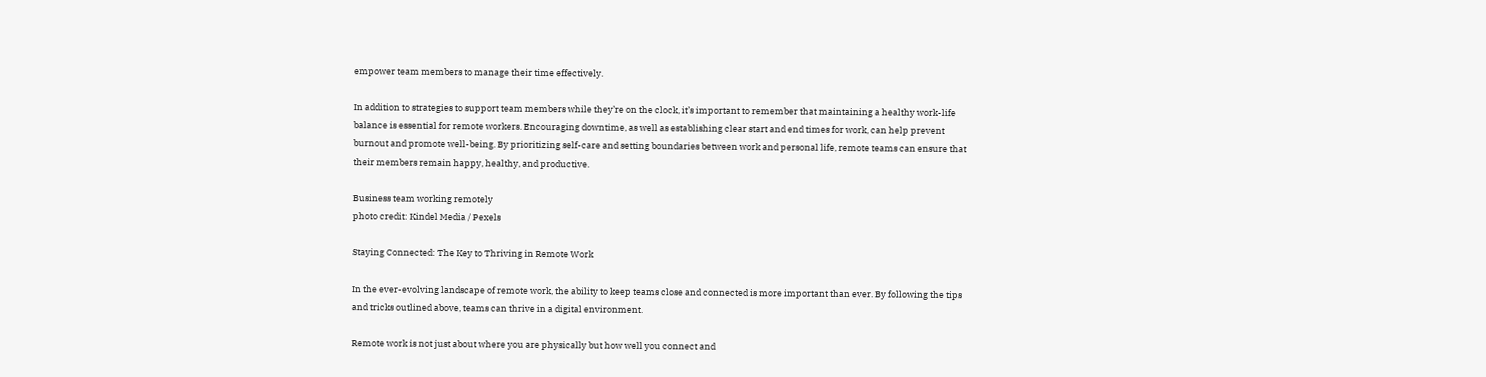empower team members to manage their time effectively.

In addition to strategies to support team members while they’re on the clock, it’s important to remember that maintaining a healthy work-life balance is essential for remote workers. Encouraging downtime, as well as establishing clear start and end times for work, can help prevent burnout and promote well-being. By prioritizing self-care and setting boundaries between work and personal life, remote teams can ensure that their members remain happy, healthy, and productive.

Business team working remotely
photo credit: Kindel Media / Pexels

Staying Connected: The Key to Thriving in Remote Work

In the ever-evolving landscape of remote work, the ability to keep teams close and connected is more important than ever. By following the tips and tricks outlined above, teams can thrive in a digital environment.

Remote work is not just about where you are physically but how well you connect and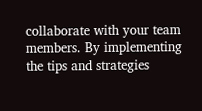collaborate with your team members. By implementing the tips and strategies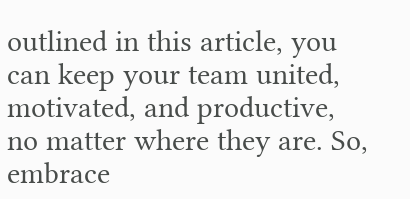outlined in this article, you can keep your team united, motivated, and productive, no matter where they are. So, embrace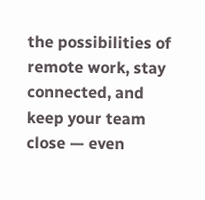the possibilities of remote work, stay connected, and keep your team close — even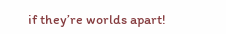if they’re worlds apart!